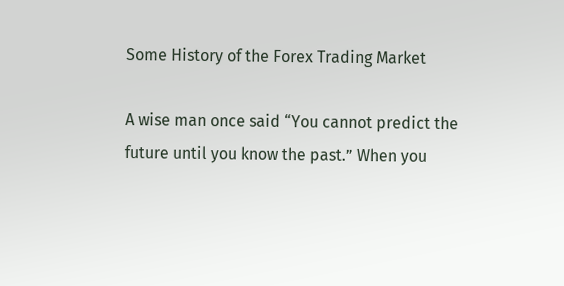Some History of the Forex Trading Market

A wise man once said “You cannot predict the future until you know the past.” When you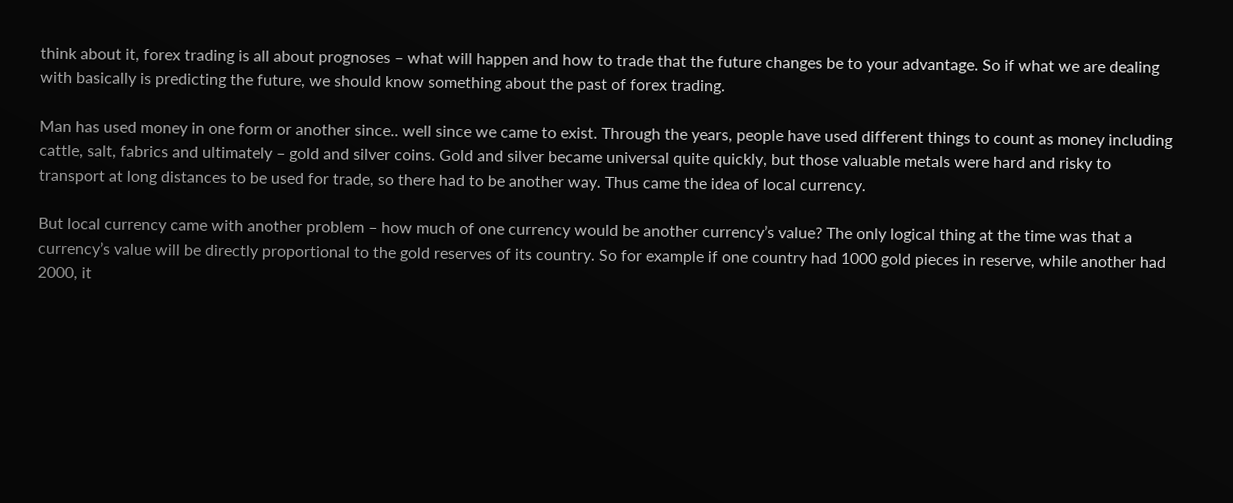think about it, forex trading is all about prognoses – what will happen and how to trade that the future changes be to your advantage. So if what we are dealing with basically is predicting the future, we should know something about the past of forex trading.

Man has used money in one form or another since.. well since we came to exist. Through the years, people have used different things to count as money including cattle, salt, fabrics and ultimately – gold and silver coins. Gold and silver became universal quite quickly, but those valuable metals were hard and risky to transport at long distances to be used for trade, so there had to be another way. Thus came the idea of local currency.

But local currency came with another problem – how much of one currency would be another currency’s value? The only logical thing at the time was that a currency’s value will be directly proportional to the gold reserves of its country. So for example if one country had 1000 gold pieces in reserve, while another had 2000, it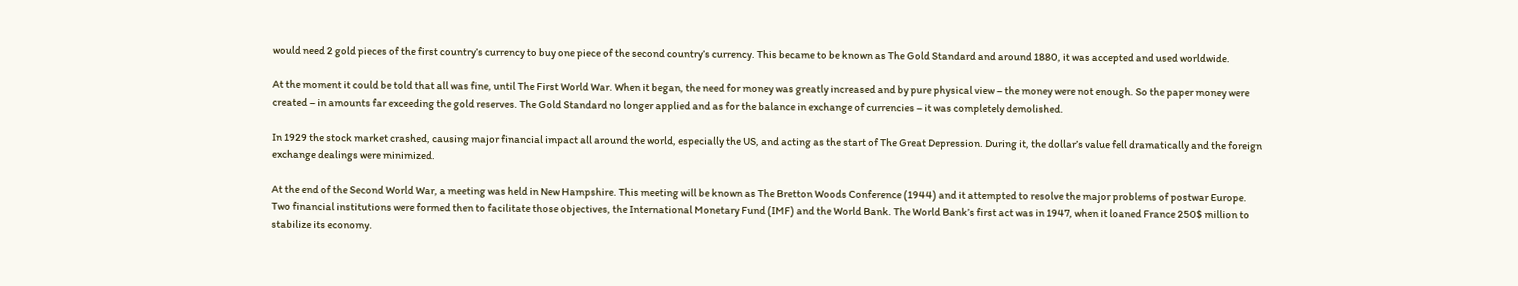would need 2 gold pieces of the first country’s currency to buy one piece of the second country’s currency. This became to be known as The Gold Standard and around 1880, it was accepted and used worldwide.

At the moment it could be told that all was fine, until The First World War. When it began, the need for money was greatly increased and by pure physical view – the money were not enough. So the paper money were created – in amounts far exceeding the gold reserves. The Gold Standard no longer applied and as for the balance in exchange of currencies – it was completely demolished.

In 1929 the stock market crashed, causing major financial impact all around the world, especially the US, and acting as the start of The Great Depression. During it, the dollar’s value fell dramatically and the foreign exchange dealings were minimized.

At the end of the Second World War, a meeting was held in New Hampshire. This meeting will be known as The Bretton Woods Conference (1944) and it attempted to resolve the major problems of postwar Europe. Two financial institutions were formed then to facilitate those objectives, the International Monetary Fund (IMF) and the World Bank. The World Bank’s first act was in 1947, when it loaned France 250$ million to stabilize its economy.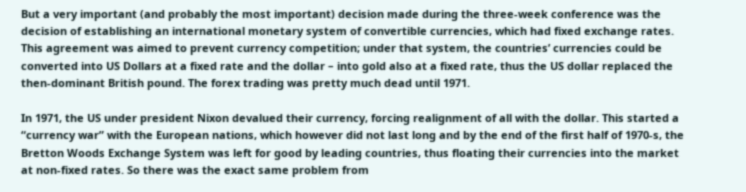But a very important (and probably the most important) decision made during the three-week conference was the decision of establishing an international monetary system of convertible currencies, which had fixed exchange rates. This agreement was aimed to prevent currency competition; under that system, the countries’ currencies could be converted into US Dollars at a fixed rate and the dollar – into gold also at a fixed rate, thus the US dollar replaced the then-dominant British pound. The forex trading was pretty much dead until 1971.

In 1971, the US under president Nixon devalued their currency, forcing realignment of all with the dollar. This started a “currency war” with the European nations, which however did not last long and by the end of the first half of 1970-s, the Bretton Woods Exchange System was left for good by leading countries, thus floating their currencies into the market at non-fixed rates. So there was the exact same problem from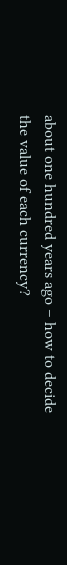about one hundred years ago – how to decide the value of each currency?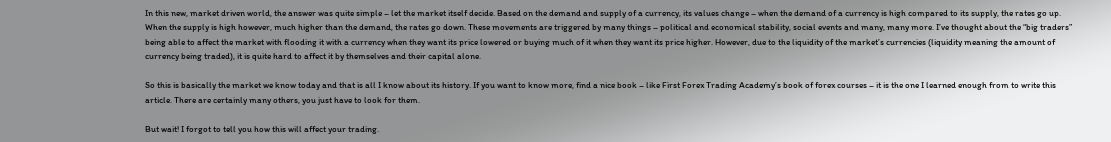In this new, market driven world, the answer was quite simple – let the market itself decide. Based on the demand and supply of a currency, its values change – when the demand of a currency is high compared to its supply, the rates go up. When the supply is high however, much higher than the demand, the rates go down. These movements are triggered by many things – political and economical stability, social events and many, many more. I’ve thought about the “big traders” being able to affect the market with flooding it with a currency when they want its price lowered or buying much of it when they want its price higher. However, due to the liquidity of the market’s currencies (liquidity meaning the amount of currency being traded), it is quite hard to affect it by themselves and their capital alone.

So this is basically the market we know today and that is all I know about its history. If you want to know more, find a nice book – like First Forex Trading Academy’s book of forex courses – it is the one I learned enough from to write this article. There are certainly many others, you just have to look for them.

But wait! I forgot to tell you how this will affect your trading.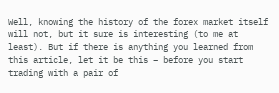Well, knowing the history of the forex market itself will not, but it sure is interesting (to me at least). But if there is anything you learned from this article, let it be this – before you start trading with a pair of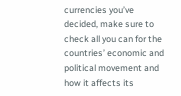currencies you’ve decided, make sure to check all you can for the countries’ economic and political movement and how it affects its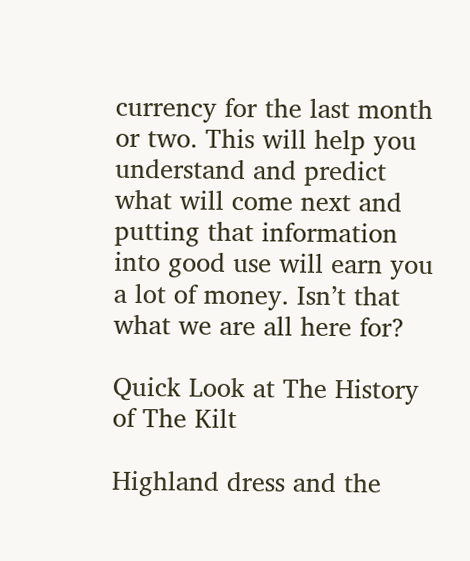currency for the last month or two. This will help you understand and predict what will come next and putting that information into good use will earn you a lot of money. Isn’t that what we are all here for?

Quick Look at The History of The Kilt

Highland dress and the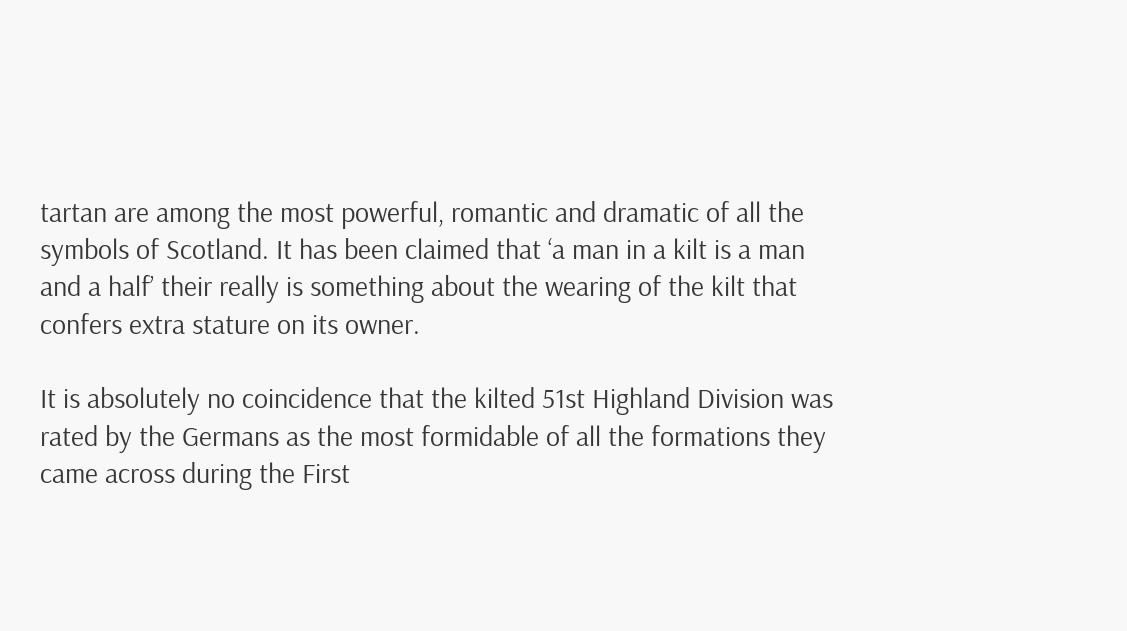tartan are among the most powerful, romantic and dramatic of all the symbols of Scotland. It has been claimed that ‘a man in a kilt is a man and a half’ their really is something about the wearing of the kilt that confers extra stature on its owner.

It is absolutely no coincidence that the kilted 51st Highland Division was rated by the Germans as the most formidable of all the formations they came across during the First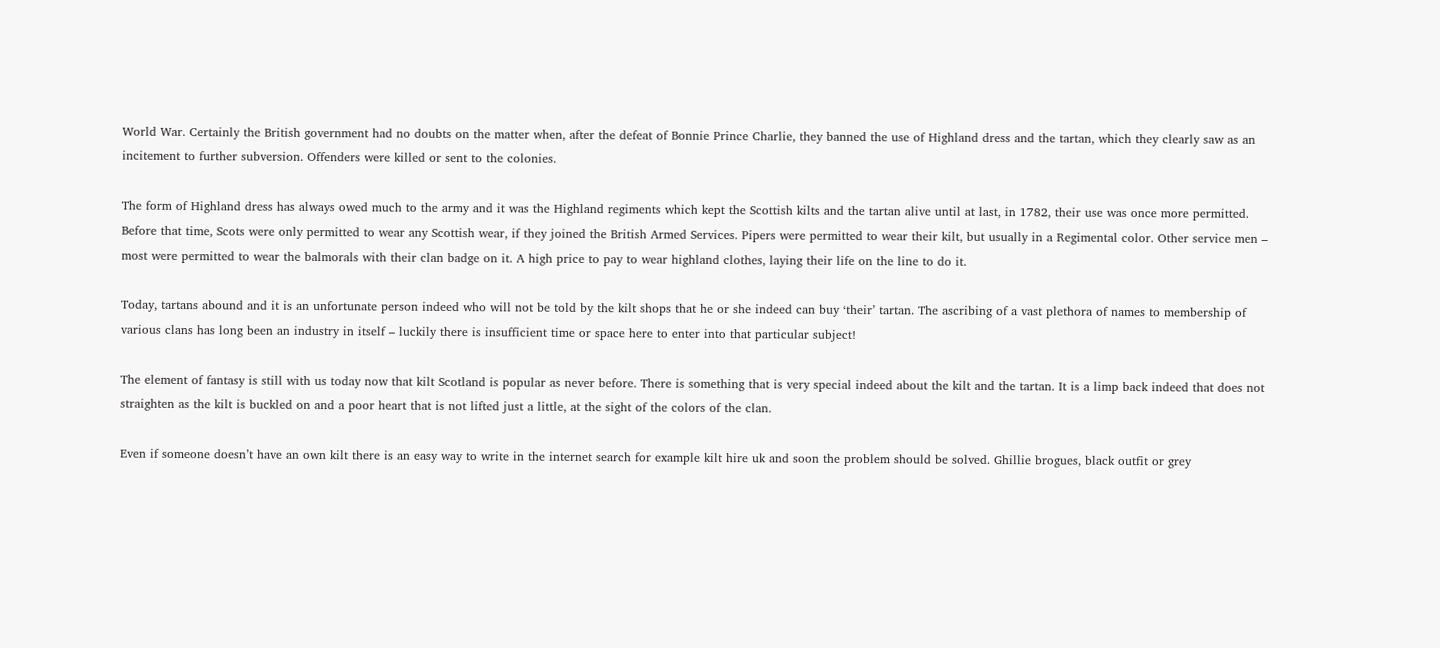World War. Certainly the British government had no doubts on the matter when, after the defeat of Bonnie Prince Charlie, they banned the use of Highland dress and the tartan, which they clearly saw as an incitement to further subversion. Offenders were killed or sent to the colonies.

The form of Highland dress has always owed much to the army and it was the Highland regiments which kept the Scottish kilts and the tartan alive until at last, in 1782, their use was once more permitted. Before that time, Scots were only permitted to wear any Scottish wear, if they joined the British Armed Services. Pipers were permitted to wear their kilt, but usually in a Regimental color. Other service men – most were permitted to wear the balmorals with their clan badge on it. A high price to pay to wear highland clothes, laying their life on the line to do it.

Today, tartans abound and it is an unfortunate person indeed who will not be told by the kilt shops that he or she indeed can buy ‘their’ tartan. The ascribing of a vast plethora of names to membership of various clans has long been an industry in itself – luckily there is insufficient time or space here to enter into that particular subject!

The element of fantasy is still with us today now that kilt Scotland is popular as never before. There is something that is very special indeed about the kilt and the tartan. It is a limp back indeed that does not straighten as the kilt is buckled on and a poor heart that is not lifted just a little, at the sight of the colors of the clan.

Even if someone doesn’t have an own kilt there is an easy way to write in the internet search for example kilt hire uk and soon the problem should be solved. Ghillie brogues, black outfit or grey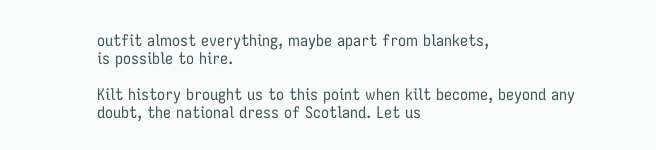outfit almost everything, maybe apart from blankets,
is possible to hire.

Kilt history brought us to this point when kilt become, beyond any doubt, the national dress of Scotland. Let us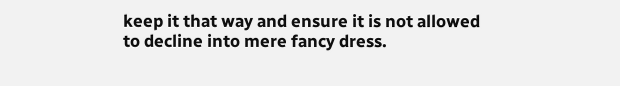keep it that way and ensure it is not allowed to decline into mere fancy dress.